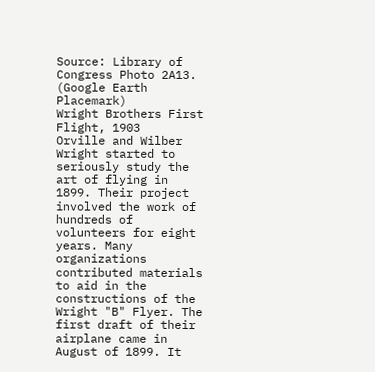Source: Library of Congress Photo 2A13.
(Google Earth Placemark)
Wright Brothers First Flight, 1903
Orville and Wilber Wright started to seriously study the art of flying in 1899. Their project involved the work of hundreds of volunteers for eight years. Many organizations contributed materials to aid in the constructions of the Wright "B" Flyer. The first draft of their airplane came in August of 1899. It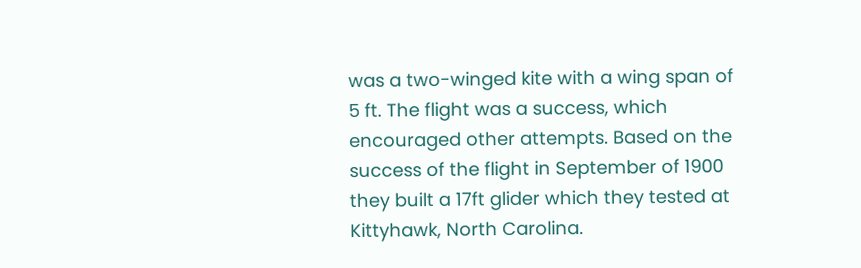was a two-winged kite with a wing span of 5 ft. The flight was a success, which encouraged other attempts. Based on the success of the flight in September of 1900 they built a 17ft glider which they tested at Kittyhawk, North Carolina.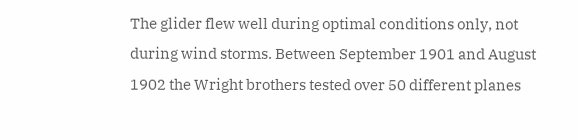The glider flew well during optimal conditions only, not during wind storms. Between September 1901 and August 1902 the Wright brothers tested over 50 different planes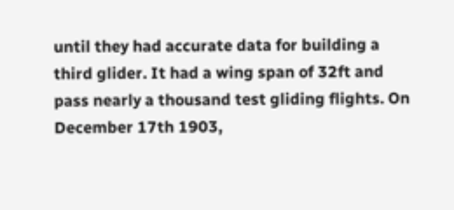until they had accurate data for building a third glider. It had a wing span of 32ft and pass nearly a thousand test gliding flights. On December 17th 1903,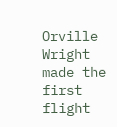Orville Wright made the first flight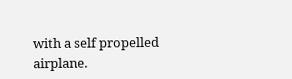with a self propelled airplane.